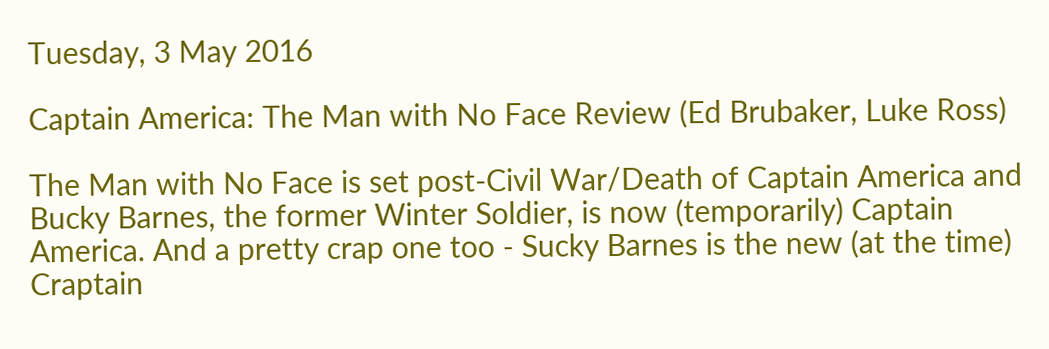Tuesday, 3 May 2016

Captain America: The Man with No Face Review (Ed Brubaker, Luke Ross)

The Man with No Face is set post-Civil War/Death of Captain America and Bucky Barnes, the former Winter Soldier, is now (temporarily) Captain America. And a pretty crap one too - Sucky Barnes is the new (at the time) Craptain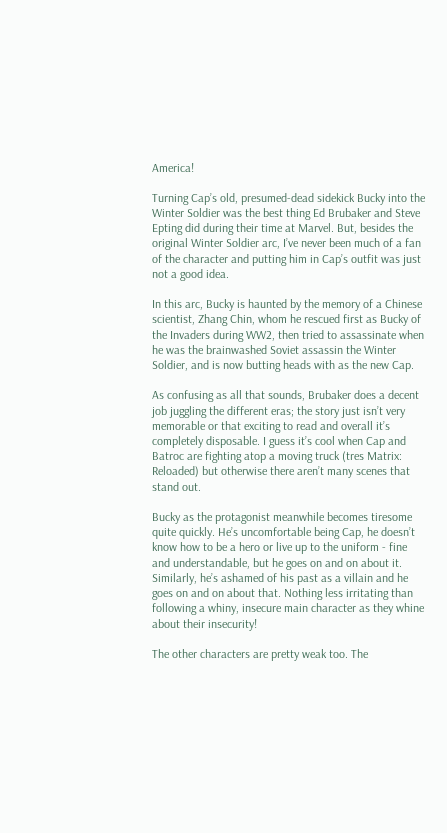America!

Turning Cap’s old, presumed-dead sidekick Bucky into the Winter Soldier was the best thing Ed Brubaker and Steve Epting did during their time at Marvel. But, besides the original Winter Soldier arc, I’ve never been much of a fan of the character and putting him in Cap’s outfit was just not a good idea.

In this arc, Bucky is haunted by the memory of a Chinese scientist, Zhang Chin, whom he rescued first as Bucky of the Invaders during WW2, then tried to assassinate when he was the brainwashed Soviet assassin the Winter Soldier, and is now butting heads with as the new Cap.

As confusing as all that sounds, Brubaker does a decent job juggling the different eras; the story just isn’t very memorable or that exciting to read and overall it’s completely disposable. I guess it’s cool when Cap and Batroc are fighting atop a moving truck (tres Matrix: Reloaded) but otherwise there aren’t many scenes that stand out.

Bucky as the protagonist meanwhile becomes tiresome quite quickly. He’s uncomfortable being Cap, he doesn’t know how to be a hero or live up to the uniform - fine and understandable, but he goes on and on about it. Similarly, he’s ashamed of his past as a villain and he goes on and on about that. Nothing less irritating than following a whiny, insecure main character as they whine about their insecurity!

The other characters are pretty weak too. The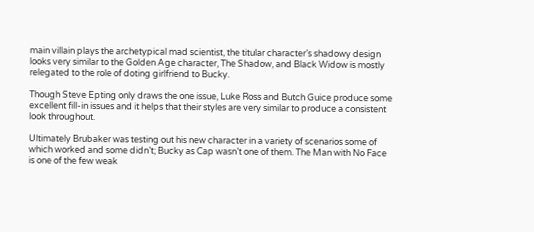main villain plays the archetypical mad scientist, the titular character’s shadowy design looks very similar to the Golden Age character, The Shadow, and Black Widow is mostly relegated to the role of doting girlfriend to Bucky.

Though Steve Epting only draws the one issue, Luke Ross and Butch Guice produce some excellent fill-in issues and it helps that their styles are very similar to produce a consistent look throughout.

Ultimately Brubaker was testing out his new character in a variety of scenarios some of which worked and some didn’t; Bucky as Cap wasn’t one of them. The Man with No Face is one of the few weak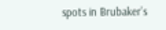spots in Brubaker’s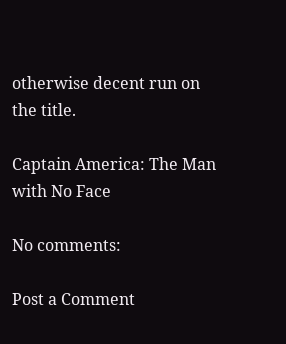otherwise decent run on the title.

Captain America: The Man with No Face

No comments:

Post a Comment